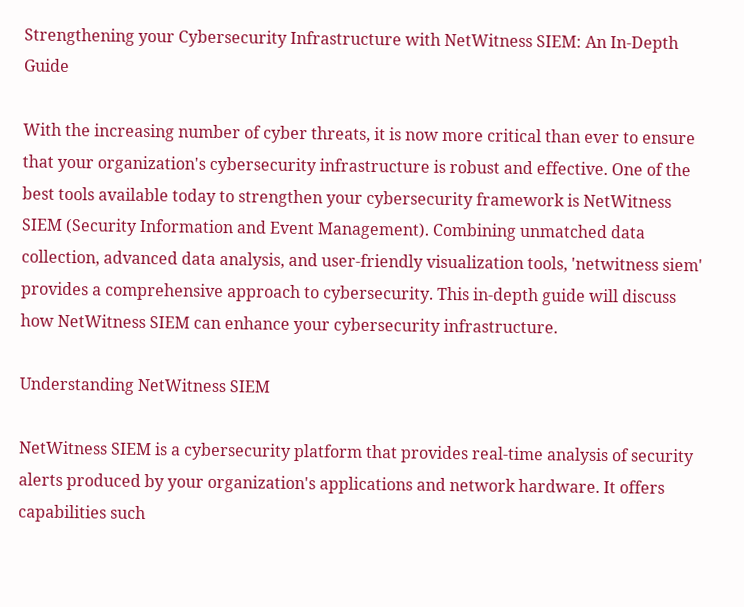Strengthening your Cybersecurity Infrastructure with NetWitness SIEM: An In-Depth Guide

With the increasing number of cyber threats, it is now more critical than ever to ensure that your organization's cybersecurity infrastructure is robust and effective. One of the best tools available today to strengthen your cybersecurity framework is NetWitness SIEM (Security Information and Event Management). Combining unmatched data collection, advanced data analysis, and user-friendly visualization tools, 'netwitness siem' provides a comprehensive approach to cybersecurity. This in-depth guide will discuss how NetWitness SIEM can enhance your cybersecurity infrastructure.

Understanding NetWitness SIEM

NetWitness SIEM is a cybersecurity platform that provides real-time analysis of security alerts produced by your organization's applications and network hardware. It offers capabilities such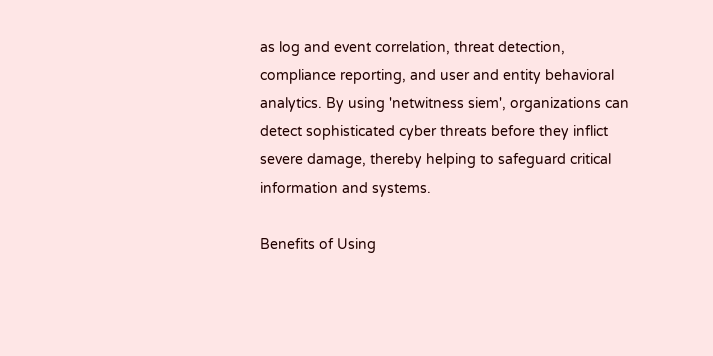as log and event correlation, threat detection, compliance reporting, and user and entity behavioral analytics. By using 'netwitness siem', organizations can detect sophisticated cyber threats before they inflict severe damage, thereby helping to safeguard critical information and systems.

Benefits of Using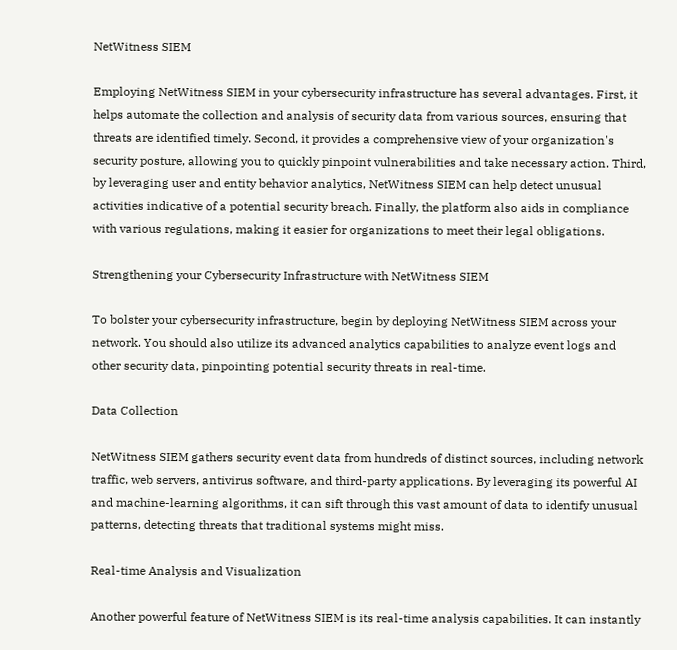NetWitness SIEM

Employing NetWitness SIEM in your cybersecurity infrastructure has several advantages. First, it helps automate the collection and analysis of security data from various sources, ensuring that threats are identified timely. Second, it provides a comprehensive view of your organization's security posture, allowing you to quickly pinpoint vulnerabilities and take necessary action. Third, by leveraging user and entity behavior analytics, NetWitness SIEM can help detect unusual activities indicative of a potential security breach. Finally, the platform also aids in compliance with various regulations, making it easier for organizations to meet their legal obligations.

Strengthening your Cybersecurity Infrastructure with NetWitness SIEM

To bolster your cybersecurity infrastructure, begin by deploying NetWitness SIEM across your network. You should also utilize its advanced analytics capabilities to analyze event logs and other security data, pinpointing potential security threats in real-time.

Data Collection

NetWitness SIEM gathers security event data from hundreds of distinct sources, including network traffic, web servers, antivirus software, and third-party applications. By leveraging its powerful AI and machine-learning algorithms, it can sift through this vast amount of data to identify unusual patterns, detecting threats that traditional systems might miss.

Real-time Analysis and Visualization

Another powerful feature of NetWitness SIEM is its real-time analysis capabilities. It can instantly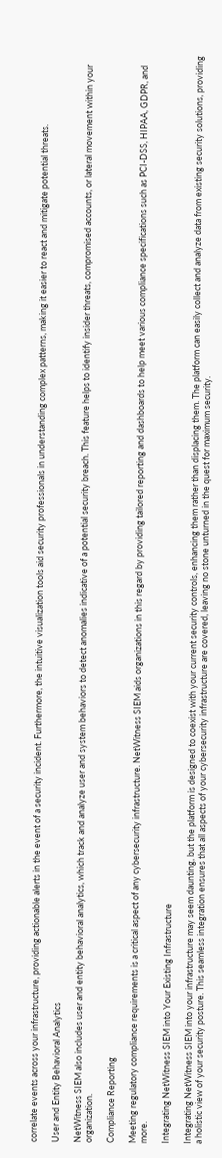correlate events across your infrastructure, providing actionable alerts in the event of a security incident. Furthermore, the intuitive visualization tools aid security professionals in understanding complex patterns, making it easier to react and mitigate potential threats.

User and Entity Behavioral Analytics

NetWitness SIEM also includes user and entity behavioral analytics, which track and analyze user and system behaviors to detect anomalies indicative of a potential security breach. This feature helps to identify insider threats, compromised accounts, or lateral movement within your organization.

Compliance Reporting

Meeting regulatory compliance requirements is a critical aspect of any cybersecurity infrastructure. NetWitness SIEM aids organizations in this regard by providing tailored reporting and dashboards to help meet various compliance specifications such as PCI-DSS, HIPAA, GDPR, and more.

Integrating NetWitness SIEM into Your Existing Infrastructure

Integrating NetWitness SIEM into your infrastructure may seem daunting, but the platform is designed to coexist with your current security controls, enhancing them rather than displacing them. The platform can easily collect and analyze data from existing security solutions, providing a holistic view of your security posture. This seamless integration ensures that all aspects of your cybersecurity infrastructure are covered, leaving no stone unturned in the quest for maximum security.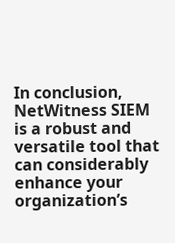In conclusion, NetWitness SIEM is a robust and versatile tool that can considerably enhance your organization’s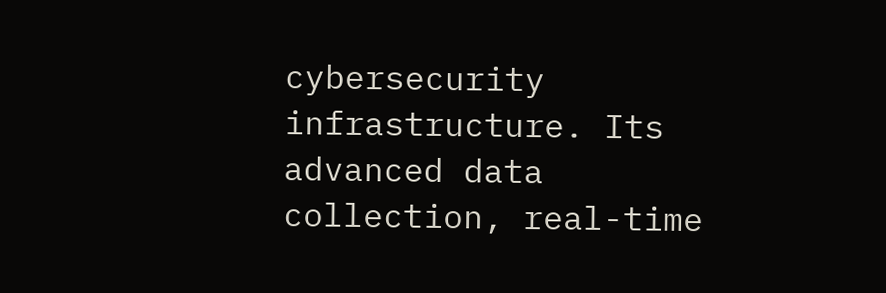cybersecurity infrastructure. Its advanced data collection, real-time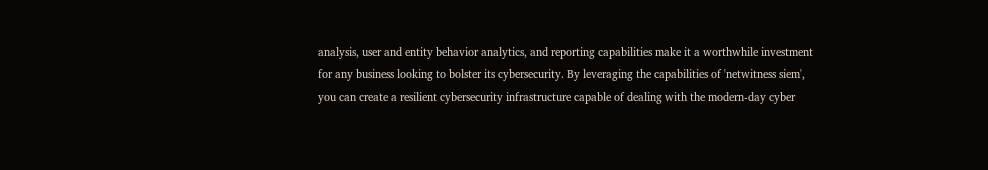analysis, user and entity behavior analytics, and reporting capabilities make it a worthwhile investment for any business looking to bolster its cybersecurity. By leveraging the capabilities of 'netwitness siem', you can create a resilient cybersecurity infrastructure capable of dealing with the modern-day cyber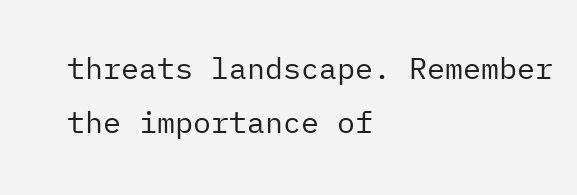threats landscape. Remember the importance of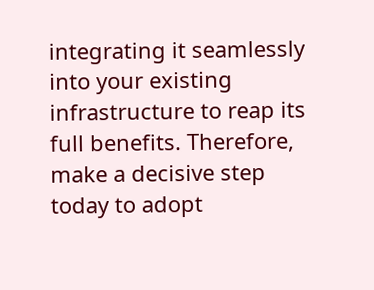integrating it seamlessly into your existing infrastructure to reap its full benefits. Therefore, make a decisive step today to adopt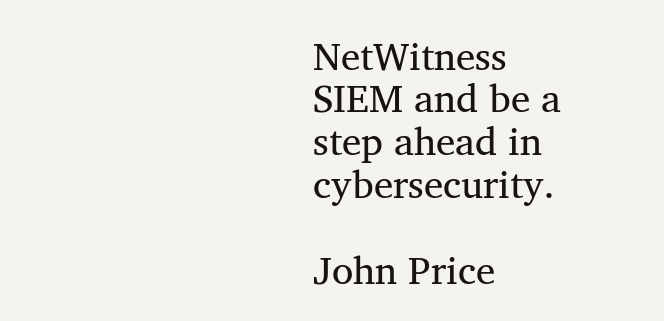NetWitness SIEM and be a step ahead in cybersecurity.

John Price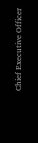Chief Executive Officer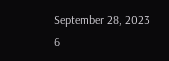September 28, 2023
6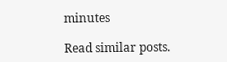minutes

Read similar posts.